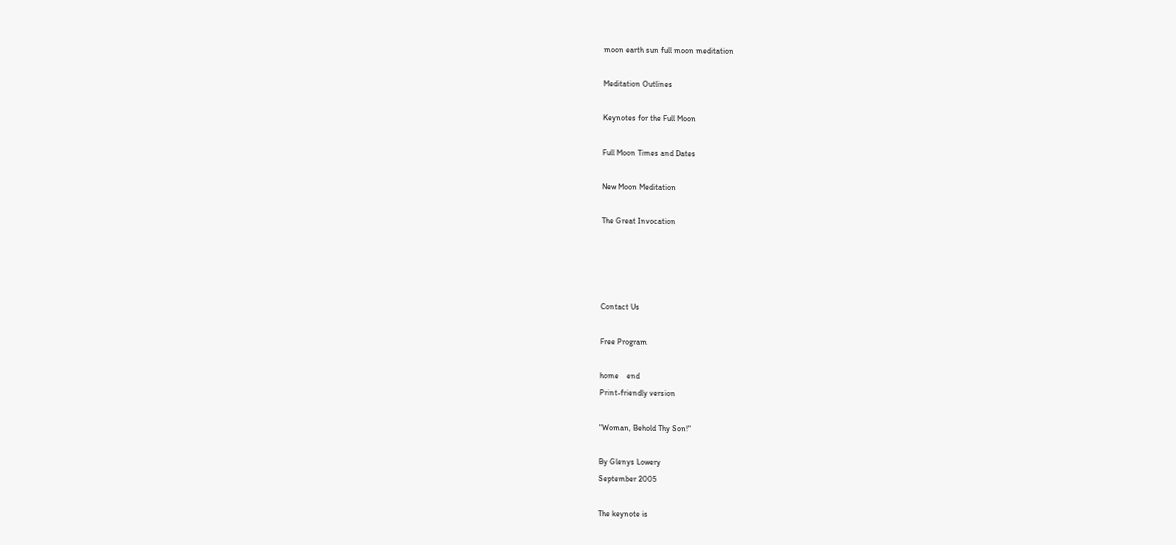moon earth sun full moon meditation

Meditation Outlines

Keynotes for the Full Moon

Full Moon Times and Dates

New Moon Meditation

The Great Invocation




Contact Us

Free Program

home    end
Print-friendly version

"Woman, Behold Thy Son!"

By Glenys Lowery
September 2005

The keynote is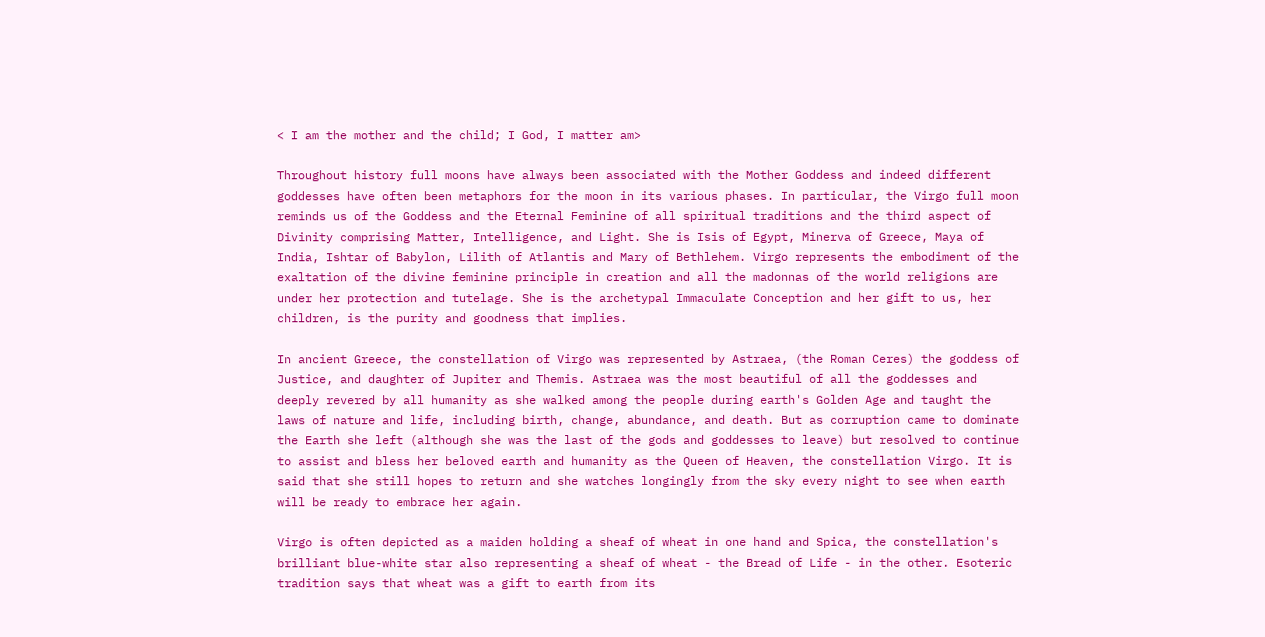< I am the mother and the child; I God, I matter am>

Throughout history full moons have always been associated with the Mother Goddess and indeed different goddesses have often been metaphors for the moon in its various phases. In particular, the Virgo full moon reminds us of the Goddess and the Eternal Feminine of all spiritual traditions and the third aspect of Divinity comprising Matter, Intelligence, and Light. She is Isis of Egypt, Minerva of Greece, Maya of India, Ishtar of Babylon, Lilith of Atlantis and Mary of Bethlehem. Virgo represents the embodiment of the exaltation of the divine feminine principle in creation and all the madonnas of the world religions are under her protection and tutelage. She is the archetypal Immaculate Conception and her gift to us, her children, is the purity and goodness that implies.

In ancient Greece, the constellation of Virgo was represented by Astraea, (the Roman Ceres) the goddess of Justice, and daughter of Jupiter and Themis. Astraea was the most beautiful of all the goddesses and deeply revered by all humanity as she walked among the people during earth's Golden Age and taught the laws of nature and life, including birth, change, abundance, and death. But as corruption came to dominate the Earth she left (although she was the last of the gods and goddesses to leave) but resolved to continue to assist and bless her beloved earth and humanity as the Queen of Heaven, the constellation Virgo. It is said that she still hopes to return and she watches longingly from the sky every night to see when earth will be ready to embrace her again.

Virgo is often depicted as a maiden holding a sheaf of wheat in one hand and Spica, the constellation's brilliant blue-white star also representing a sheaf of wheat - the Bread of Life - in the other. Esoteric tradition says that wheat was a gift to earth from its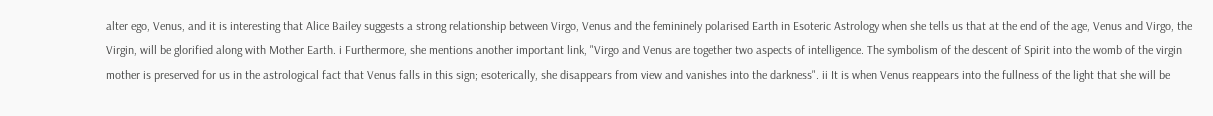alter ego, Venus, and it is interesting that Alice Bailey suggests a strong relationship between Virgo, Venus and the femininely polarised Earth in Esoteric Astrology when she tells us that at the end of the age, Venus and Virgo, the Virgin, will be glorified along with Mother Earth. i Furthermore, she mentions another important link, "Virgo and Venus are together two aspects of intelligence. The symbolism of the descent of Spirit into the womb of the virgin mother is preserved for us in the astrological fact that Venus falls in this sign; esoterically, she disappears from view and vanishes into the darkness". ii It is when Venus reappears into the fullness of the light that she will be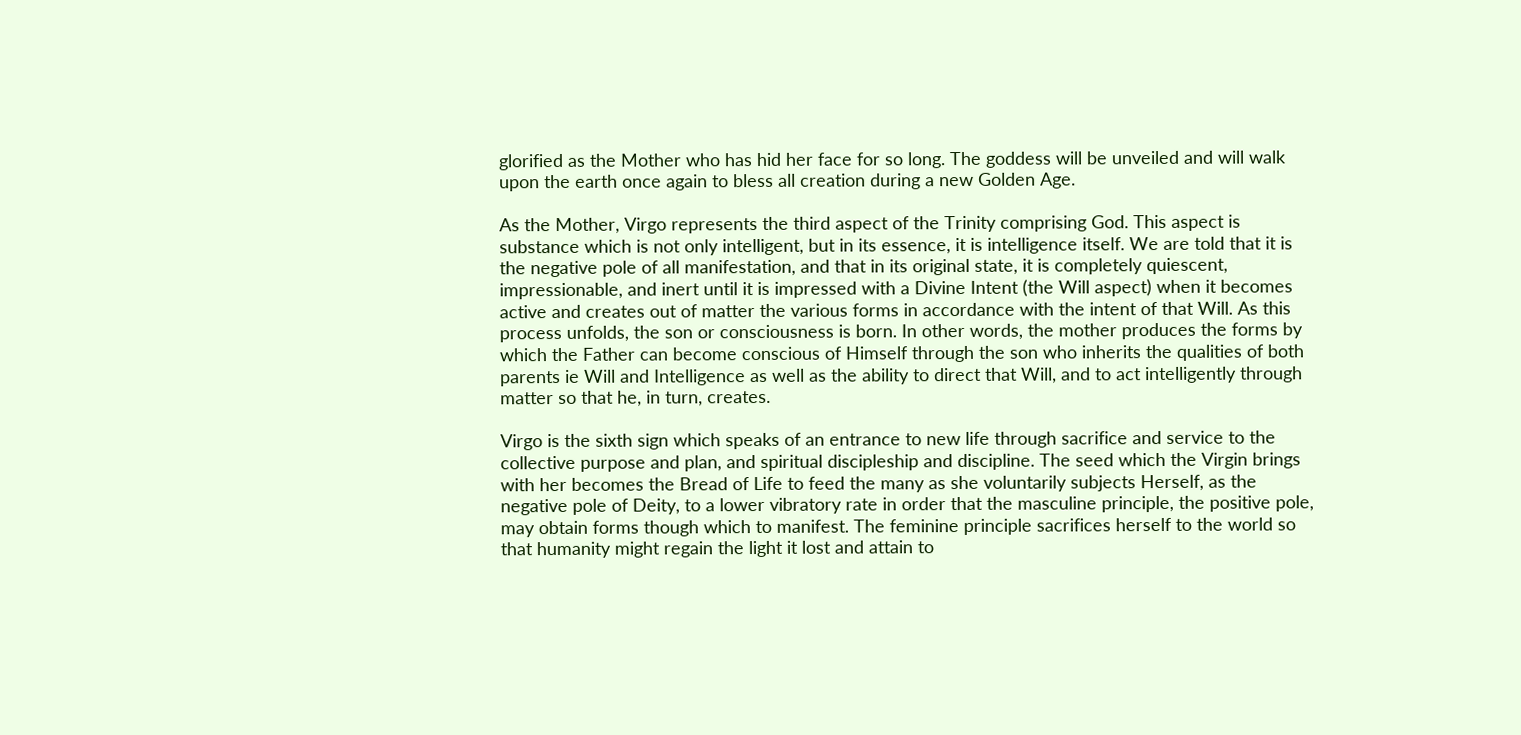glorified as the Mother who has hid her face for so long. The goddess will be unveiled and will walk upon the earth once again to bless all creation during a new Golden Age.

As the Mother, Virgo represents the third aspect of the Trinity comprising God. This aspect is substance which is not only intelligent, but in its essence, it is intelligence itself. We are told that it is the negative pole of all manifestation, and that in its original state, it is completely quiescent, impressionable, and inert until it is impressed with a Divine Intent (the Will aspect) when it becomes active and creates out of matter the various forms in accordance with the intent of that Will. As this process unfolds, the son or consciousness is born. In other words, the mother produces the forms by which the Father can become conscious of Himself through the son who inherits the qualities of both parents ie Will and Intelligence as well as the ability to direct that Will, and to act intelligently through matter so that he, in turn, creates.

Virgo is the sixth sign which speaks of an entrance to new life through sacrifice and service to the collective purpose and plan, and spiritual discipleship and discipline. The seed which the Virgin brings with her becomes the Bread of Life to feed the many as she voluntarily subjects Herself, as the negative pole of Deity, to a lower vibratory rate in order that the masculine principle, the positive pole, may obtain forms though which to manifest. The feminine principle sacrifices herself to the world so that humanity might regain the light it lost and attain to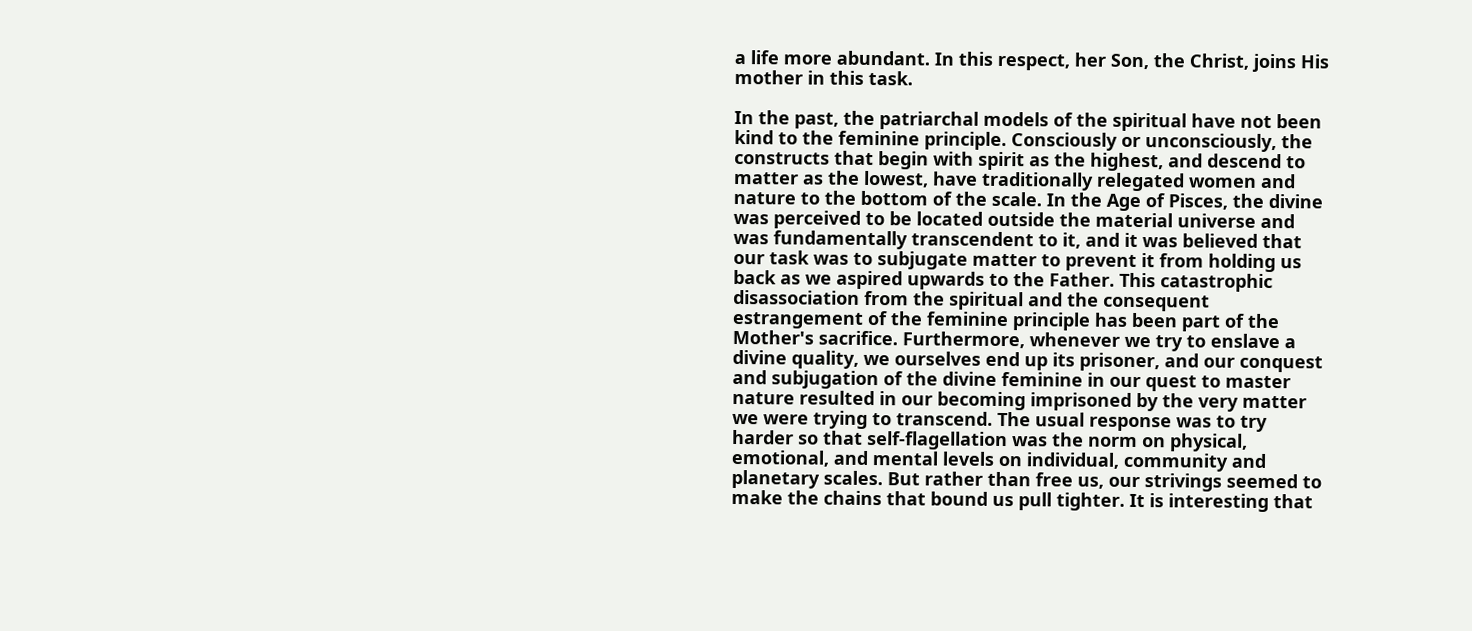a life more abundant. In this respect, her Son, the Christ, joins His mother in this task.

In the past, the patriarchal models of the spiritual have not been kind to the feminine principle. Consciously or unconsciously, the constructs that begin with spirit as the highest, and descend to matter as the lowest, have traditionally relegated women and nature to the bottom of the scale. In the Age of Pisces, the divine was perceived to be located outside the material universe and was fundamentally transcendent to it, and it was believed that our task was to subjugate matter to prevent it from holding us back as we aspired upwards to the Father. This catastrophic disassociation from the spiritual and the consequent estrangement of the feminine principle has been part of the Mother's sacrifice. Furthermore, whenever we try to enslave a divine quality, we ourselves end up its prisoner, and our conquest and subjugation of the divine feminine in our quest to master nature resulted in our becoming imprisoned by the very matter we were trying to transcend. The usual response was to try harder so that self-flagellation was the norm on physical, emotional, and mental levels on individual, community and planetary scales. But rather than free us, our strivings seemed to make the chains that bound us pull tighter. It is interesting that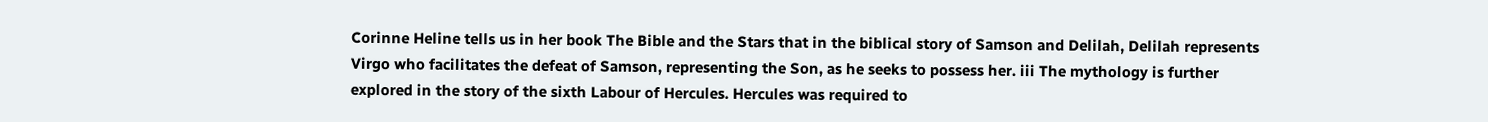Corinne Heline tells us in her book The Bible and the Stars that in the biblical story of Samson and Delilah, Delilah represents Virgo who facilitates the defeat of Samson, representing the Son, as he seeks to possess her. iii The mythology is further explored in the story of the sixth Labour of Hercules. Hercules was required to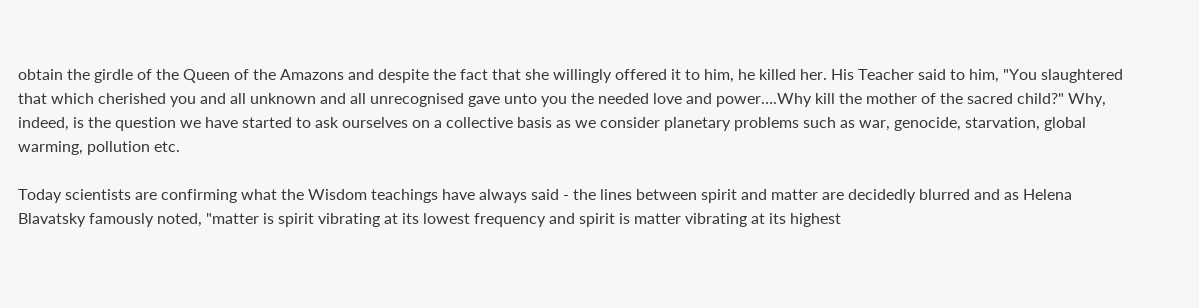obtain the girdle of the Queen of the Amazons and despite the fact that she willingly offered it to him, he killed her. His Teacher said to him, "You slaughtered that which cherished you and all unknown and all unrecognised gave unto you the needed love and power….Why kill the mother of the sacred child?" Why, indeed, is the question we have started to ask ourselves on a collective basis as we consider planetary problems such as war, genocide, starvation, global warming, pollution etc.

Today scientists are confirming what the Wisdom teachings have always said - the lines between spirit and matter are decidedly blurred and as Helena Blavatsky famously noted, "matter is spirit vibrating at its lowest frequency and spirit is matter vibrating at its highest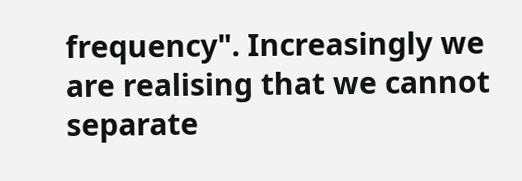frequency". Increasingly we are realising that we cannot separate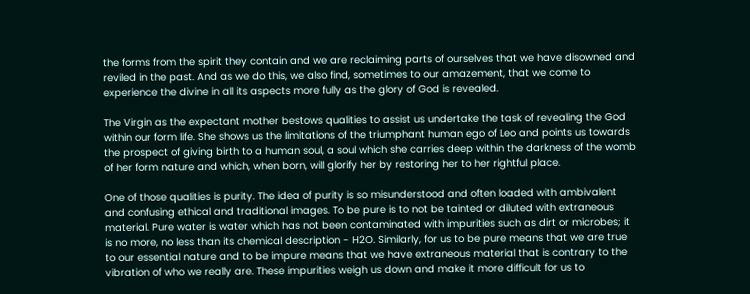the forms from the spirit they contain and we are reclaiming parts of ourselves that we have disowned and reviled in the past. And as we do this, we also find, sometimes to our amazement, that we come to experience the divine in all its aspects more fully as the glory of God is revealed.

The Virgin as the expectant mother bestows qualities to assist us undertake the task of revealing the God within our form life. She shows us the limitations of the triumphant human ego of Leo and points us towards the prospect of giving birth to a human soul, a soul which she carries deep within the darkness of the womb of her form nature and which, when born, will glorify her by restoring her to her rightful place.

One of those qualities is purity. The idea of purity is so misunderstood and often loaded with ambivalent and confusing ethical and traditional images. To be pure is to not be tainted or diluted with extraneous material. Pure water is water which has not been contaminated with impurities such as dirt or microbes; it is no more, no less than its chemical description - H2O. Similarly, for us to be pure means that we are true to our essential nature and to be impure means that we have extraneous material that is contrary to the vibration of who we really are. These impurities weigh us down and make it more difficult for us to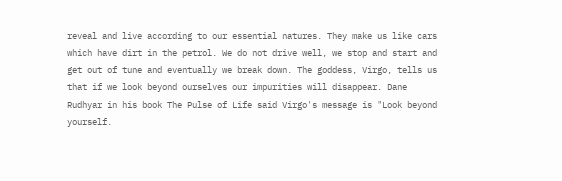reveal and live according to our essential natures. They make us like cars which have dirt in the petrol. We do not drive well, we stop and start and get out of tune and eventually we break down. The goddess, Virgo, tells us that if we look beyond ourselves our impurities will disappear. Dane Rudhyar in his book The Pulse of Life said Virgo's message is "Look beyond yourself.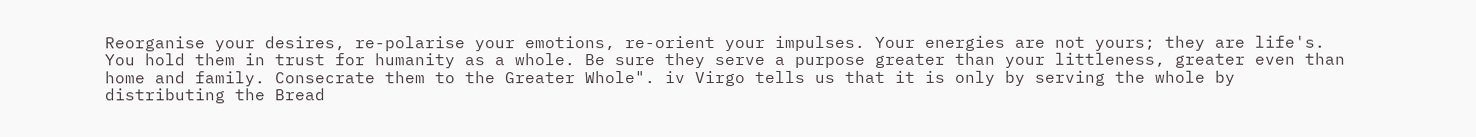Reorganise your desires, re-polarise your emotions, re-orient your impulses. Your energies are not yours; they are life's. You hold them in trust for humanity as a whole. Be sure they serve a purpose greater than your littleness, greater even than home and family. Consecrate them to the Greater Whole". iv Virgo tells us that it is only by serving the whole by distributing the Bread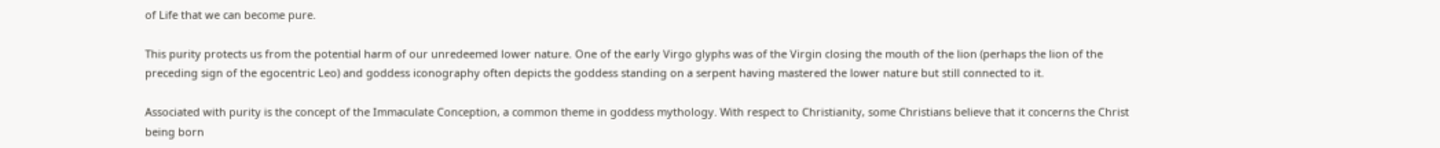of Life that we can become pure.

This purity protects us from the potential harm of our unredeemed lower nature. One of the early Virgo glyphs was of the Virgin closing the mouth of the lion (perhaps the lion of the preceding sign of the egocentric Leo) and goddess iconography often depicts the goddess standing on a serpent having mastered the lower nature but still connected to it.

Associated with purity is the concept of the Immaculate Conception, a common theme in goddess mythology. With respect to Christianity, some Christians believe that it concerns the Christ being born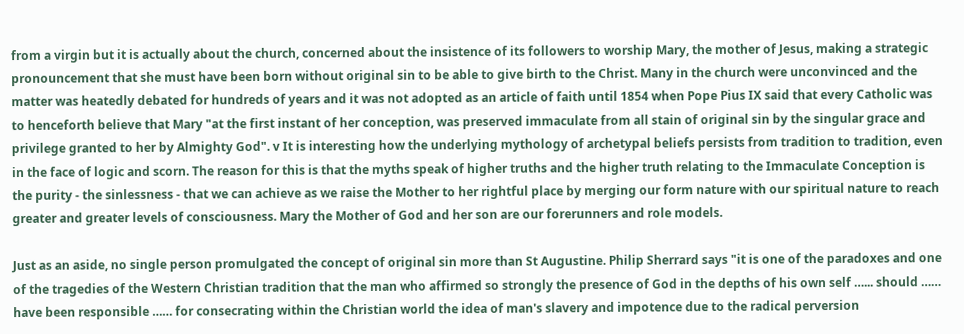from a virgin but it is actually about the church, concerned about the insistence of its followers to worship Mary, the mother of Jesus, making a strategic pronouncement that she must have been born without original sin to be able to give birth to the Christ. Many in the church were unconvinced and the matter was heatedly debated for hundreds of years and it was not adopted as an article of faith until 1854 when Pope Pius IX said that every Catholic was to henceforth believe that Mary "at the first instant of her conception, was preserved immaculate from all stain of original sin by the singular grace and privilege granted to her by Almighty God". v It is interesting how the underlying mythology of archetypal beliefs persists from tradition to tradition, even in the face of logic and scorn. The reason for this is that the myths speak of higher truths and the higher truth relating to the Immaculate Conception is the purity - the sinlessness - that we can achieve as we raise the Mother to her rightful place by merging our form nature with our spiritual nature to reach greater and greater levels of consciousness. Mary the Mother of God and her son are our forerunners and role models.

Just as an aside, no single person promulgated the concept of original sin more than St Augustine. Philip Sherrard says "it is one of the paradoxes and one of the tragedies of the Western Christian tradition that the man who affirmed so strongly the presence of God in the depths of his own self …... should …… have been responsible …… for consecrating within the Christian world the idea of man's slavery and impotence due to the radical perversion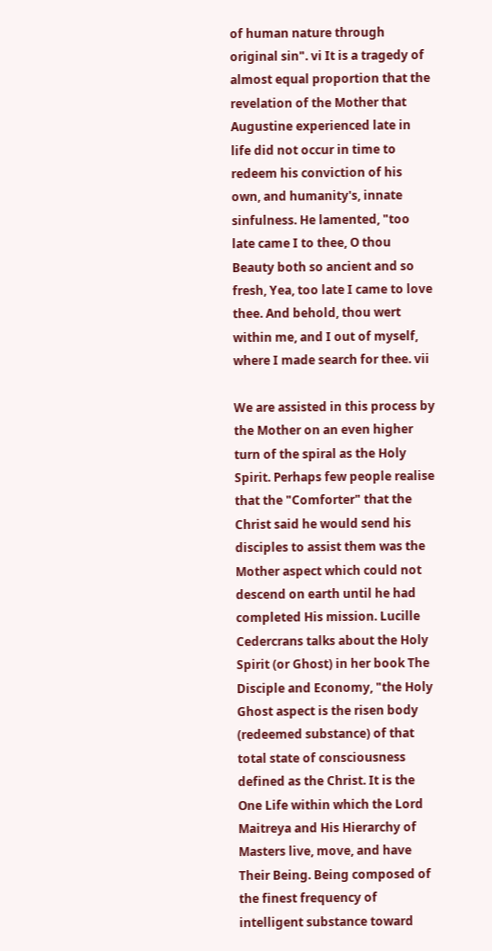of human nature through original sin". vi It is a tragedy of almost equal proportion that the revelation of the Mother that Augustine experienced late in life did not occur in time to redeem his conviction of his own, and humanity's, innate sinfulness. He lamented, "too late came I to thee, O thou Beauty both so ancient and so fresh, Yea, too late I came to love thee. And behold, thou wert within me, and I out of myself, where I made search for thee. vii

We are assisted in this process by the Mother on an even higher turn of the spiral as the Holy Spirit. Perhaps few people realise that the "Comforter" that the Christ said he would send his disciples to assist them was the Mother aspect which could not descend on earth until he had completed His mission. Lucille Cedercrans talks about the Holy Spirit (or Ghost) in her book The Disciple and Economy, "the Holy Ghost aspect is the risen body (redeemed substance) of that total state of consciousness defined as the Christ. It is the One Life within which the Lord Maitreya and His Hierarchy of Masters live, move, and have Their Being. Being composed of the finest frequency of intelligent substance toward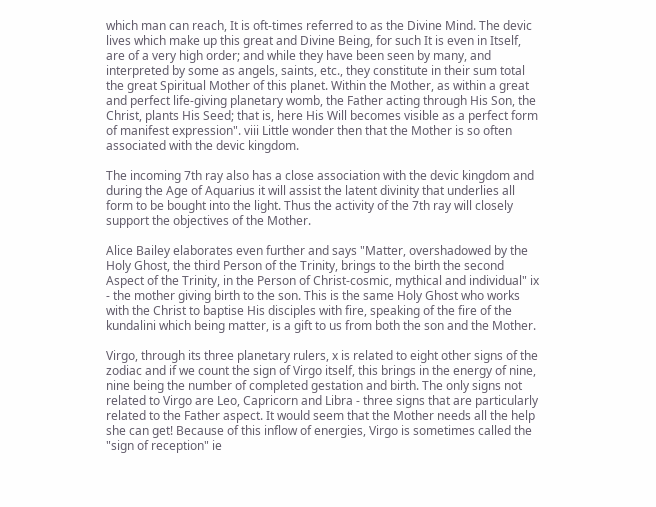which man can reach, It is oft-times referred to as the Divine Mind. The devic lives which make up this great and Divine Being, for such It is even in Itself, are of a very high order; and while they have been seen by many, and interpreted by some as angels, saints, etc., they constitute in their sum total the great Spiritual Mother of this planet. Within the Mother, as within a great and perfect life-giving planetary womb, the Father acting through His Son, the Christ, plants His Seed; that is, here His Will becomes visible as a perfect form of manifest expression". viii Little wonder then that the Mother is so often associated with the devic kingdom.

The incoming 7th ray also has a close association with the devic kingdom and during the Age of Aquarius it will assist the latent divinity that underlies all form to be bought into the light. Thus the activity of the 7th ray will closely support the objectives of the Mother.

Alice Bailey elaborates even further and says "Matter, overshadowed by the Holy Ghost, the third Person of the Trinity, brings to the birth the second Aspect of the Trinity, in the Person of Christ-cosmic, mythical and individual" ix - the mother giving birth to the son. This is the same Holy Ghost who works with the Christ to baptise His disciples with fire, speaking of the fire of the kundalini which being matter, is a gift to us from both the son and the Mother.

Virgo, through its three planetary rulers, x is related to eight other signs of the zodiac and if we count the sign of Virgo itself, this brings in the energy of nine, nine being the number of completed gestation and birth. The only signs not related to Virgo are Leo, Capricorn and Libra - three signs that are particularly related to the Father aspect. It would seem that the Mother needs all the help she can get! Because of this inflow of energies, Virgo is sometimes called the "sign of reception" ie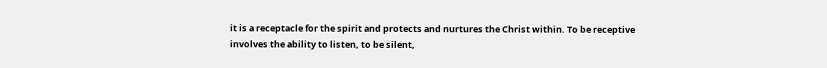it is a receptacle for the spirit and protects and nurtures the Christ within. To be receptive involves the ability to listen, to be silent,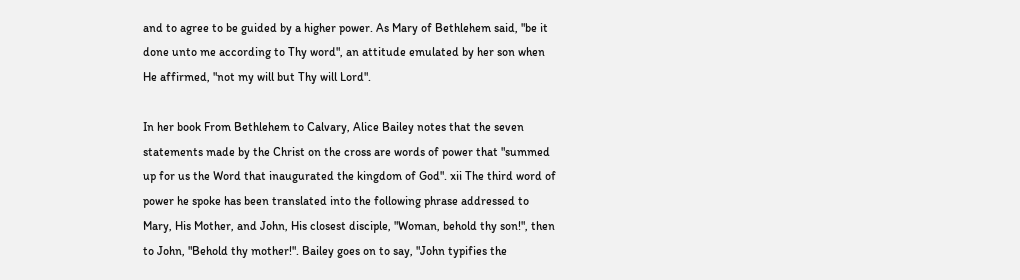and to agree to be guided by a higher power. As Mary of Bethlehem said, "be it done unto me according to Thy word", an attitude emulated by her son when He affirmed, "not my will but Thy will Lord".

In her book From Bethlehem to Calvary, Alice Bailey notes that the seven statements made by the Christ on the cross are words of power that "summed up for us the Word that inaugurated the kingdom of God". xii The third word of power he spoke has been translated into the following phrase addressed to Mary, His Mother, and John, His closest disciple, "Woman, behold thy son!", then to John, "Behold thy mother!". Bailey goes on to say, "John typifies the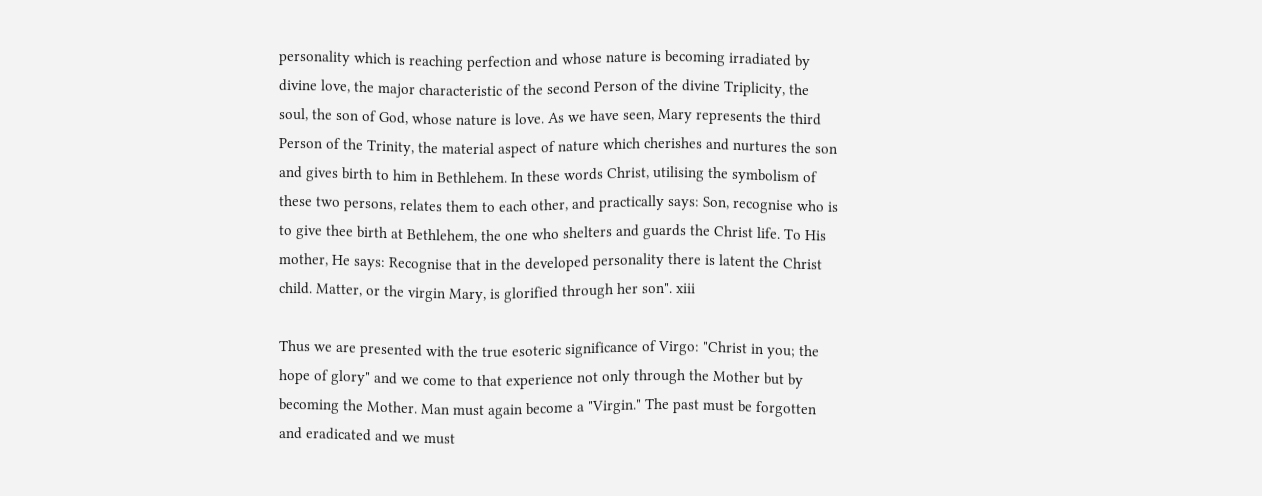personality which is reaching perfection and whose nature is becoming irradiated by divine love, the major characteristic of the second Person of the divine Triplicity, the soul, the son of God, whose nature is love. As we have seen, Mary represents the third Person of the Trinity, the material aspect of nature which cherishes and nurtures the son and gives birth to him in Bethlehem. In these words Christ, utilising the symbolism of these two persons, relates them to each other, and practically says: Son, recognise who is to give thee birth at Bethlehem, the one who shelters and guards the Christ life. To His mother, He says: Recognise that in the developed personality there is latent the Christ child. Matter, or the virgin Mary, is glorified through her son". xiii

Thus we are presented with the true esoteric significance of Virgo: "Christ in you; the hope of glory" and we come to that experience not only through the Mother but by becoming the Mother. Man must again become a "Virgin." The past must be forgotten and eradicated and we must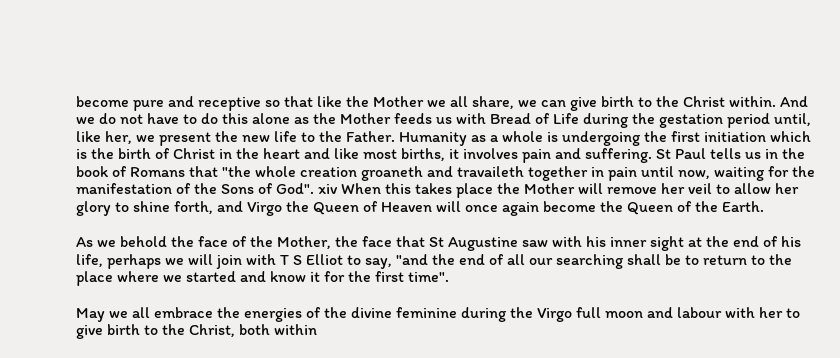become pure and receptive so that like the Mother we all share, we can give birth to the Christ within. And we do not have to do this alone as the Mother feeds us with Bread of Life during the gestation period until, like her, we present the new life to the Father. Humanity as a whole is undergoing the first initiation which is the birth of Christ in the heart and like most births, it involves pain and suffering. St Paul tells us in the book of Romans that "the whole creation groaneth and travaileth together in pain until now, waiting for the manifestation of the Sons of God". xiv When this takes place the Mother will remove her veil to allow her glory to shine forth, and Virgo the Queen of Heaven will once again become the Queen of the Earth.

As we behold the face of the Mother, the face that St Augustine saw with his inner sight at the end of his life, perhaps we will join with T S Elliot to say, "and the end of all our searching shall be to return to the place where we started and know it for the first time".

May we all embrace the energies of the divine feminine during the Virgo full moon and labour with her to give birth to the Christ, both within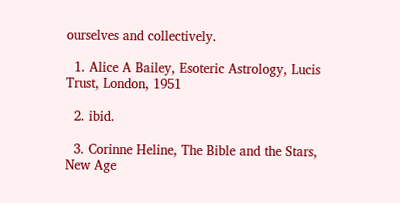ourselves and collectively.

  1. Alice A Bailey, Esoteric Astrology, Lucis Trust, London, 1951

  2. ibid.

  3. Corinne Heline, The Bible and the Stars, New Age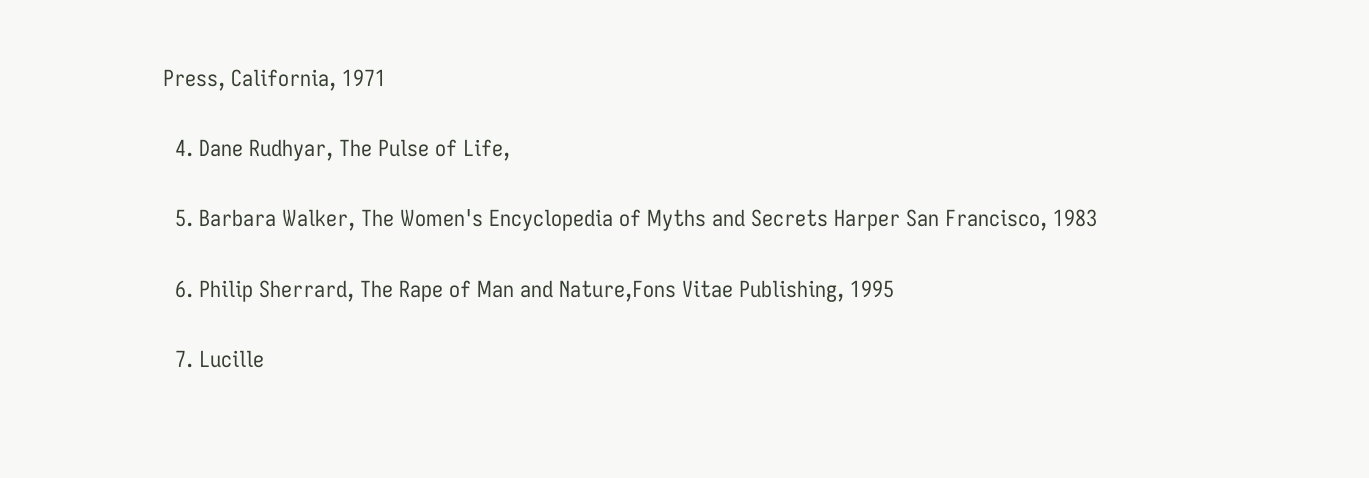Press, California, 1971

  4. Dane Rudhyar, The Pulse of Life,

  5. Barbara Walker, The Women's Encyclopedia of Myths and Secrets Harper San Francisco, 1983

  6. Philip Sherrard, The Rape of Man and Nature,Fons Vitae Publishing, 1995

  7. Lucille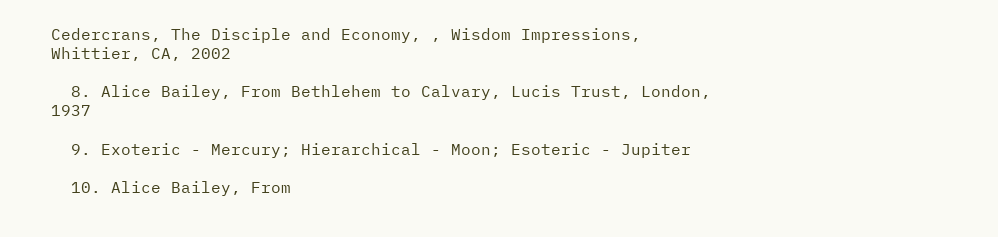Cedercrans, The Disciple and Economy, , Wisdom Impressions, Whittier, CA, 2002

  8. Alice Bailey, From Bethlehem to Calvary, Lucis Trust, London, 1937

  9. Exoteric - Mercury; Hierarchical - Moon; Esoteric - Jupiter

  10. Alice Bailey, From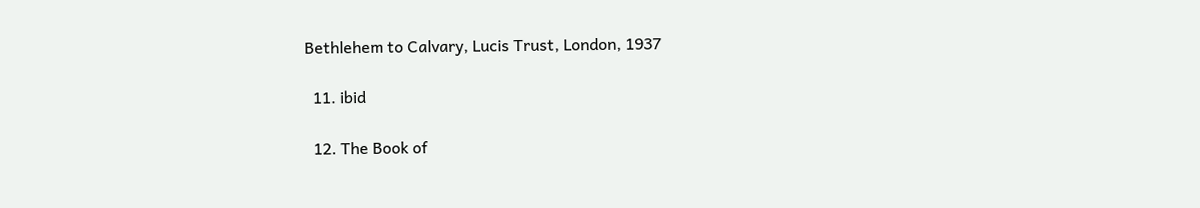Bethlehem to Calvary, Lucis Trust, London, 1937

  11. ibid

  12. The Book of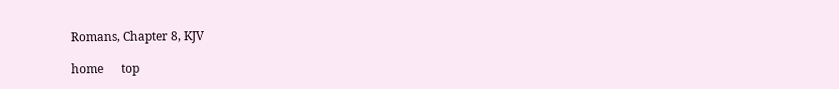Romans, Chapter 8, KJV

home      top